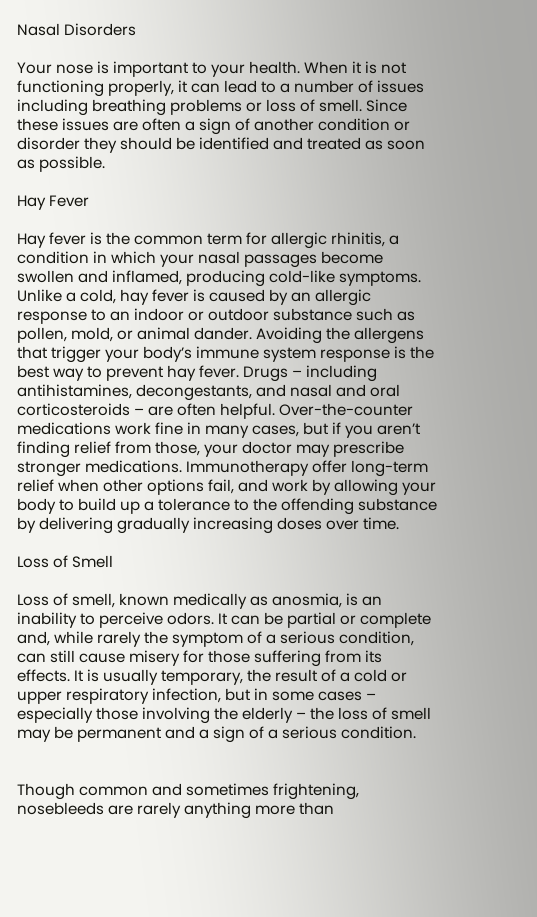Nasal Disorders

Your nose is important to your health. When it is not functioning properly, it can lead to a number of issues including breathing problems or loss of smell. Since these issues are often a sign of another condition or disorder they should be identified and treated as soon as possible.

Hay Fever

Hay fever is the common term for allergic rhinitis, a condition in which your nasal passages become swollen and inflamed, producing cold-like symptoms. Unlike a cold, hay fever is caused by an allergic response to an indoor or outdoor substance such as pollen, mold, or animal dander. Avoiding the allergens that trigger your body’s immune system response is the best way to prevent hay fever. Drugs – including antihistamines, decongestants, and nasal and oral corticosteroids – are often helpful. Over-the-counter medications work fine in many cases, but if you aren’t finding relief from those, your doctor may prescribe stronger medications. Immunotherapy offer long-term relief when other options fail, and work by allowing your body to build up a tolerance to the offending substance by delivering gradually increasing doses over time.

Loss of Smell

Loss of smell, known medically as anosmia, is an inability to perceive odors. It can be partial or complete and, while rarely the symptom of a serious condition, can still cause misery for those suffering from its effects. It is usually temporary, the result of a cold or upper respiratory infection, but in some cases – especially those involving the elderly – the loss of smell may be permanent and a sign of a serious condition.


Though common and sometimes frightening, nosebleeds are rarely anything more than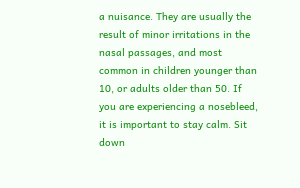a nuisance. They are usually the result of minor irritations in the nasal passages, and most common in children younger than 10, or adults older than 50. If you are experiencing a nosebleed, it is important to stay calm. Sit down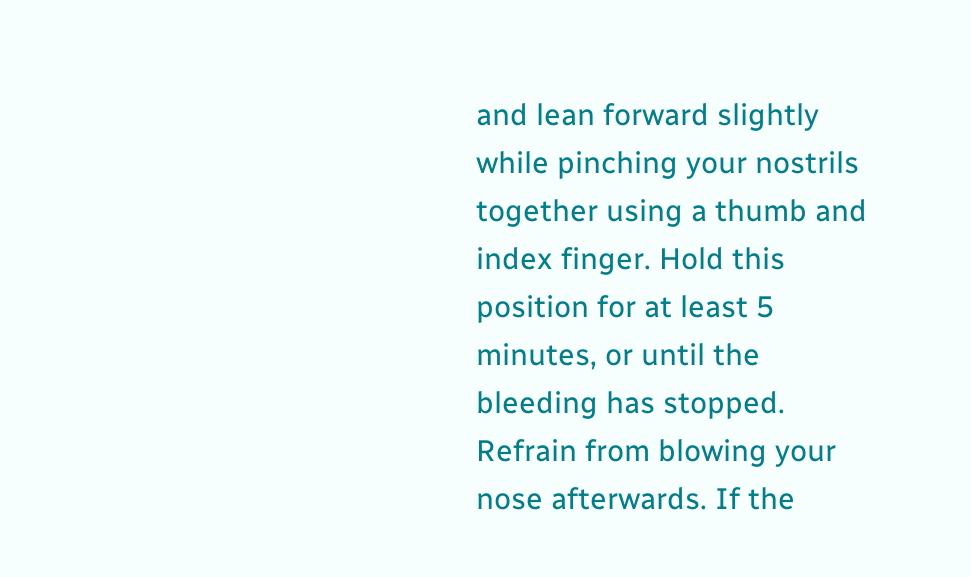and lean forward slightly while pinching your nostrils together using a thumb and index finger. Hold this position for at least 5 minutes, or until the bleeding has stopped. Refrain from blowing your nose afterwards. If the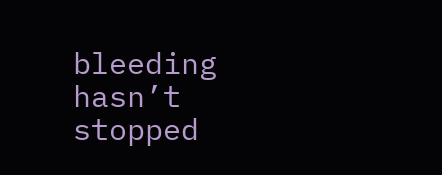bleeding hasn’t stopped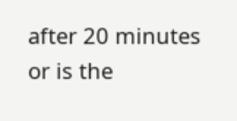after 20 minutes or is the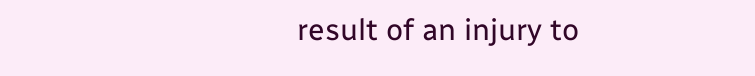result of an injury to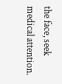the face, seek medical attention.